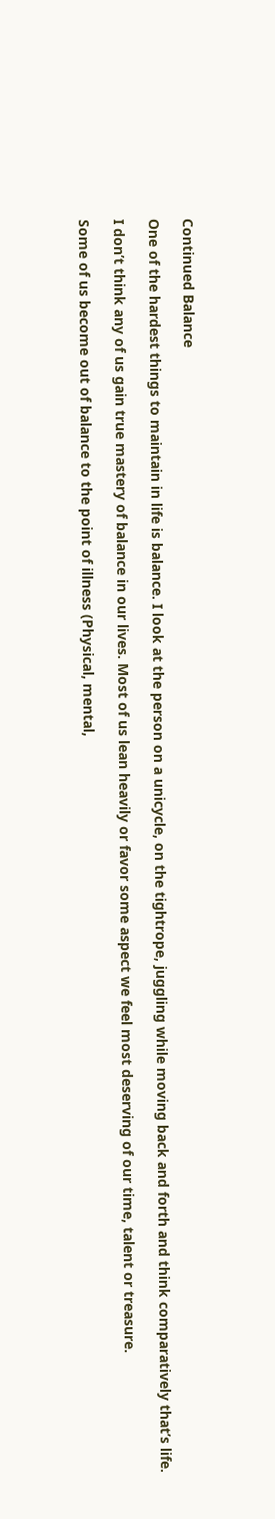Continued Balance

One of the hardest things to maintain in life is balance. I look at the person on a unicycle, on the tightrope, juggling while moving back and forth and think comparatively that’s life.

I don’t think any of us gain true mastery of balance in our lives. Most of us lean heavily or favor some aspect we feel most deserving of our time, talent or treasure.

Some of us become out of balance to the point of illness (Physical, mental,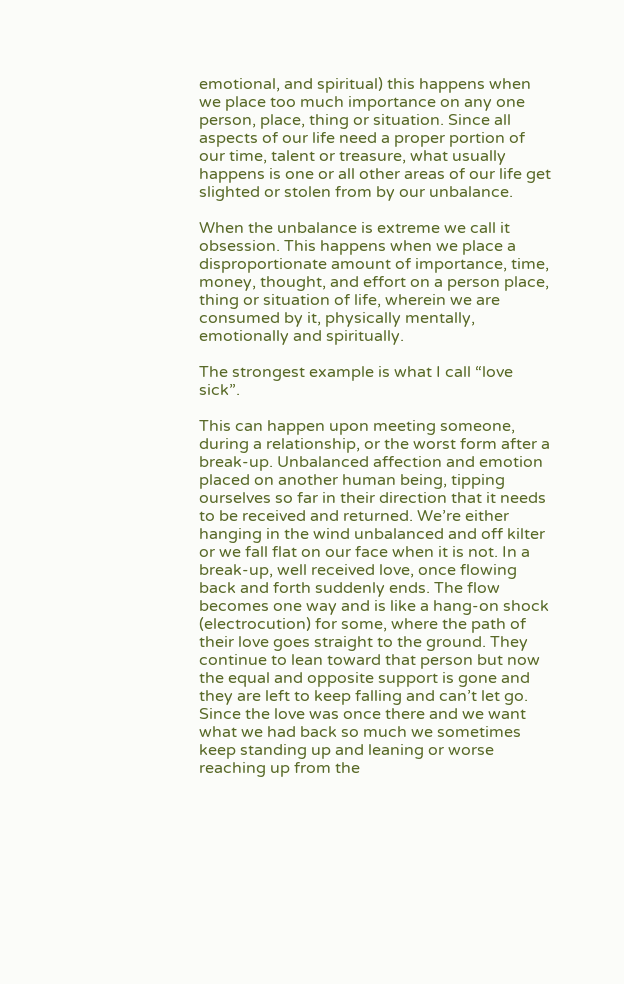emotional, and spiritual) this happens when we place too much importance on any one person, place, thing or situation. Since all aspects of our life need a proper portion of our time, talent or treasure, what usually happens is one or all other areas of our life get slighted or stolen from by our unbalance.

When the unbalance is extreme we call it obsession. This happens when we place a disproportionate amount of importance, time, money, thought, and effort on a person place, thing or situation of life, wherein we are consumed by it, physically mentally, emotionally and spiritually.

The strongest example is what I call “love sick”.

This can happen upon meeting someone, during a relationship, or the worst form after a break-up. Unbalanced affection and emotion placed on another human being, tipping ourselves so far in their direction that it needs to be received and returned. We’re either hanging in the wind unbalanced and off kilter or we fall flat on our face when it is not. In a break-up, well received love, once flowing back and forth suddenly ends. The flow becomes one way and is like a hang-on shock (electrocution) for some, where the path of their love goes straight to the ground. They continue to lean toward that person but now the equal and opposite support is gone and they are left to keep falling and can’t let go. Since the love was once there and we want what we had back so much we sometimes keep standing up and leaning or worse reaching up from the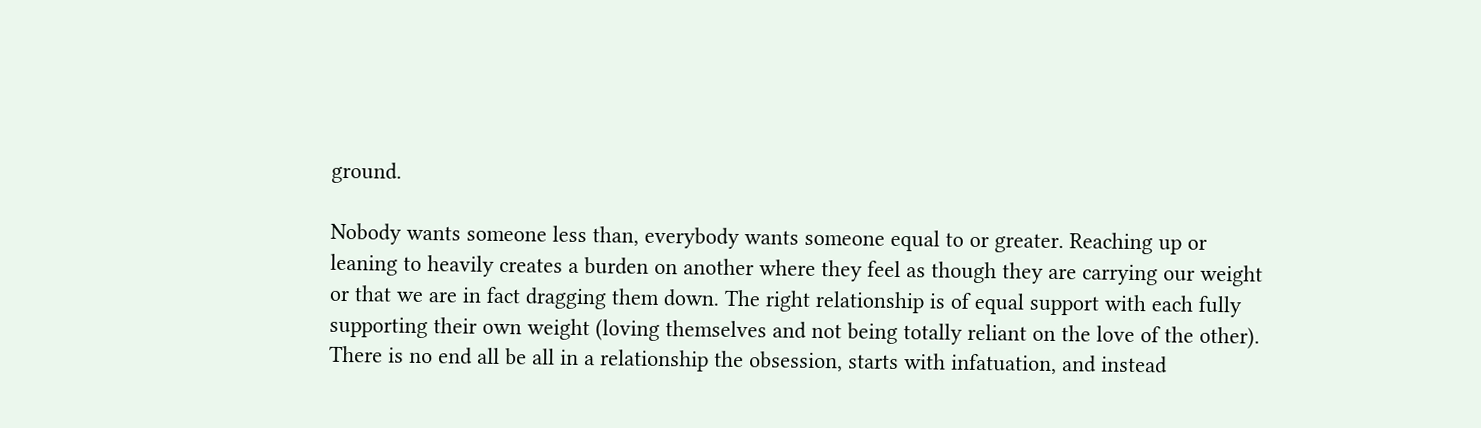ground.

Nobody wants someone less than, everybody wants someone equal to or greater. Reaching up or leaning to heavily creates a burden on another where they feel as though they are carrying our weight or that we are in fact dragging them down. The right relationship is of equal support with each fully supporting their own weight (loving themselves and not being totally reliant on the love of the other). There is no end all be all in a relationship the obsession, starts with infatuation, and instead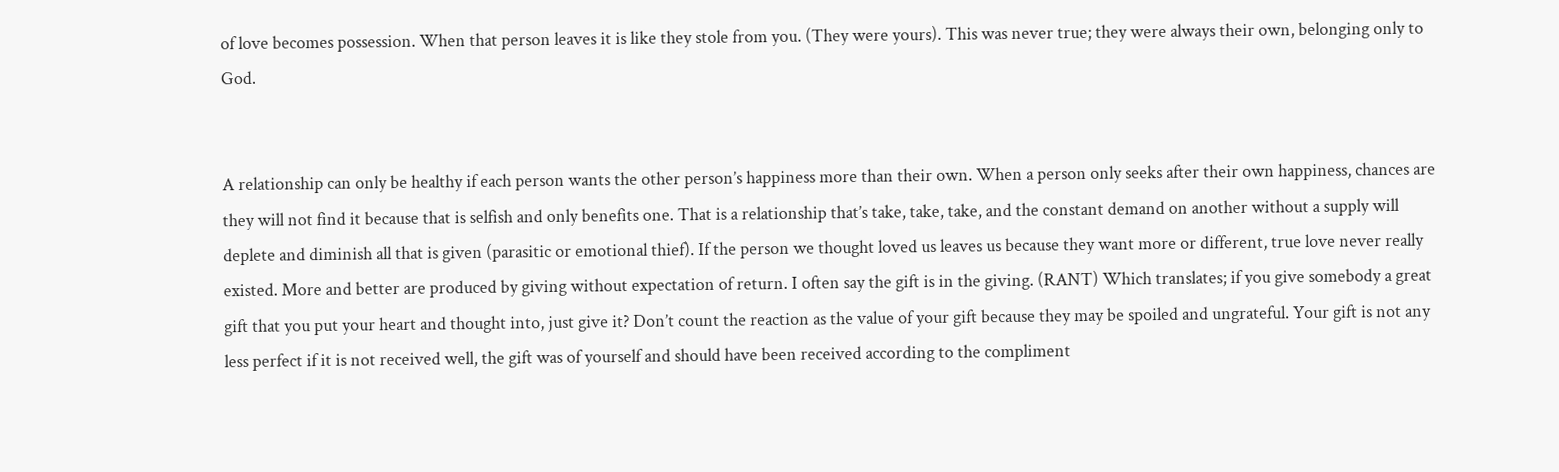of love becomes possession. When that person leaves it is like they stole from you. (They were yours). This was never true; they were always their own, belonging only to God.


A relationship can only be healthy if each person wants the other person’s happiness more than their own. When a person only seeks after their own happiness, chances are they will not find it because that is selfish and only benefits one. That is a relationship that’s take, take, take, and the constant demand on another without a supply will deplete and diminish all that is given (parasitic or emotional thief). If the person we thought loved us leaves us because they want more or different, true love never really existed. More and better are produced by giving without expectation of return. I often say the gift is in the giving. (RANT) Which translates; if you give somebody a great gift that you put your heart and thought into, just give it? Don’t count the reaction as the value of your gift because they may be spoiled and ungrateful. Your gift is not any less perfect if it is not received well, the gift was of yourself and should have been received according to the compliment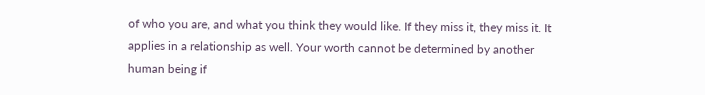of who you are, and what you think they would like. If they miss it, they miss it. It applies in a relationship as well. Your worth cannot be determined by another human being if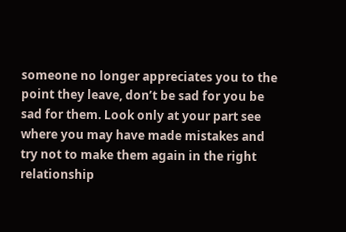someone no longer appreciates you to the point they leave, don’t be sad for you be sad for them. Look only at your part see where you may have made mistakes and try not to make them again in the right relationship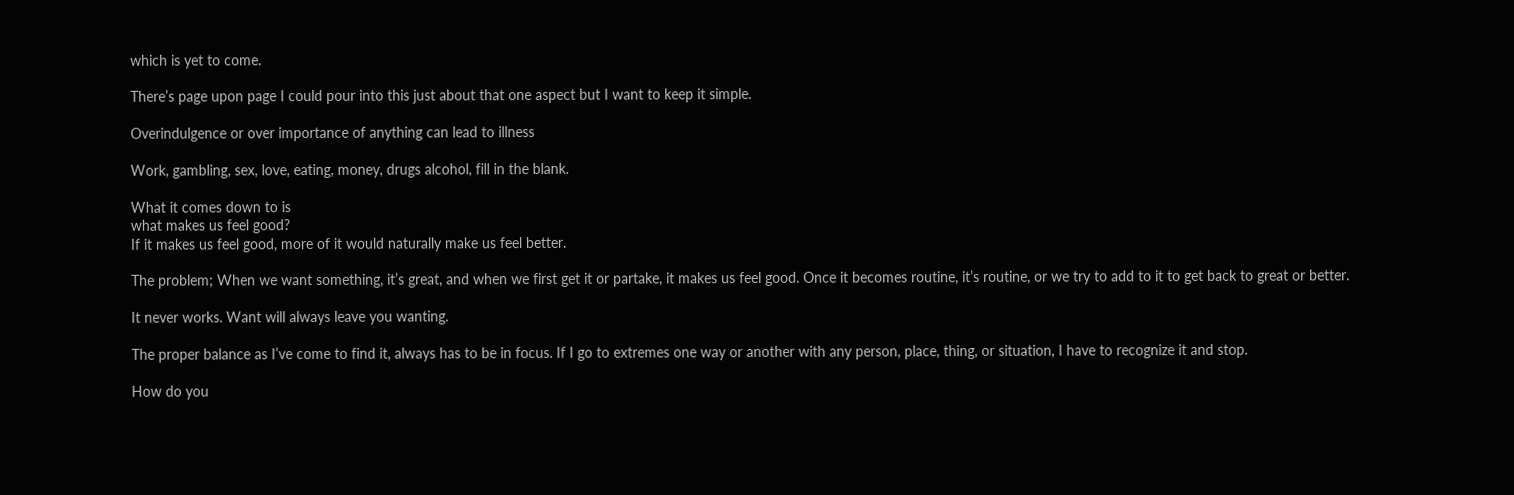which is yet to come.

There’s page upon page I could pour into this just about that one aspect but I want to keep it simple.

Overindulgence or over importance of anything can lead to illness

Work, gambling, sex, love, eating, money, drugs alcohol, fill in the blank.

What it comes down to is
what makes us feel good?
If it makes us feel good, more of it would naturally make us feel better.

The problem; When we want something, it’s great, and when we first get it or partake, it makes us feel good. Once it becomes routine, it’s routine, or we try to add to it to get back to great or better.

It never works. Want will always leave you wanting.

The proper balance as I’ve come to find it, always has to be in focus. If I go to extremes one way or another with any person, place, thing, or situation, I have to recognize it and stop.

How do you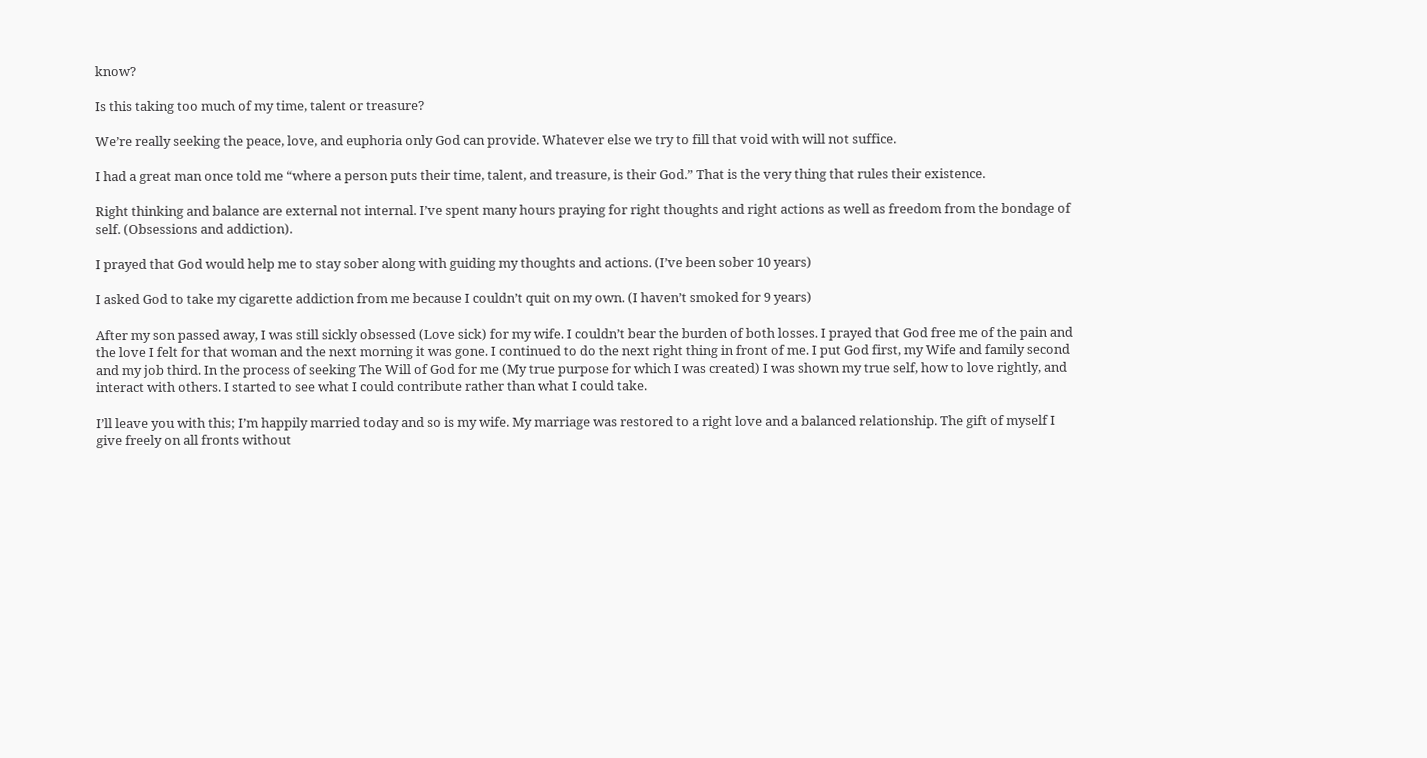know?

Is this taking too much of my time, talent or treasure?

We’re really seeking the peace, love, and euphoria only God can provide. Whatever else we try to fill that void with will not suffice.

I had a great man once told me “where a person puts their time, talent, and treasure, is their God.” That is the very thing that rules their existence.

Right thinking and balance are external not internal. I’ve spent many hours praying for right thoughts and right actions as well as freedom from the bondage of self. (Obsessions and addiction).

I prayed that God would help me to stay sober along with guiding my thoughts and actions. (I’ve been sober 10 years)

I asked God to take my cigarette addiction from me because I couldn’t quit on my own. (I haven’t smoked for 9 years)

After my son passed away, I was still sickly obsessed (Love sick) for my wife. I couldn’t bear the burden of both losses. I prayed that God free me of the pain and the love I felt for that woman and the next morning it was gone. I continued to do the next right thing in front of me. I put God first, my Wife and family second and my job third. In the process of seeking The Will of God for me (My true purpose for which I was created) I was shown my true self, how to love rightly, and interact with others. I started to see what I could contribute rather than what I could take.

I’ll leave you with this; I’m happily married today and so is my wife. My marriage was restored to a right love and a balanced relationship. The gift of myself I give freely on all fronts without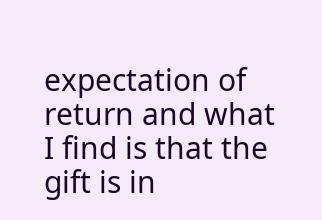expectation of return and what I find is that the gift is in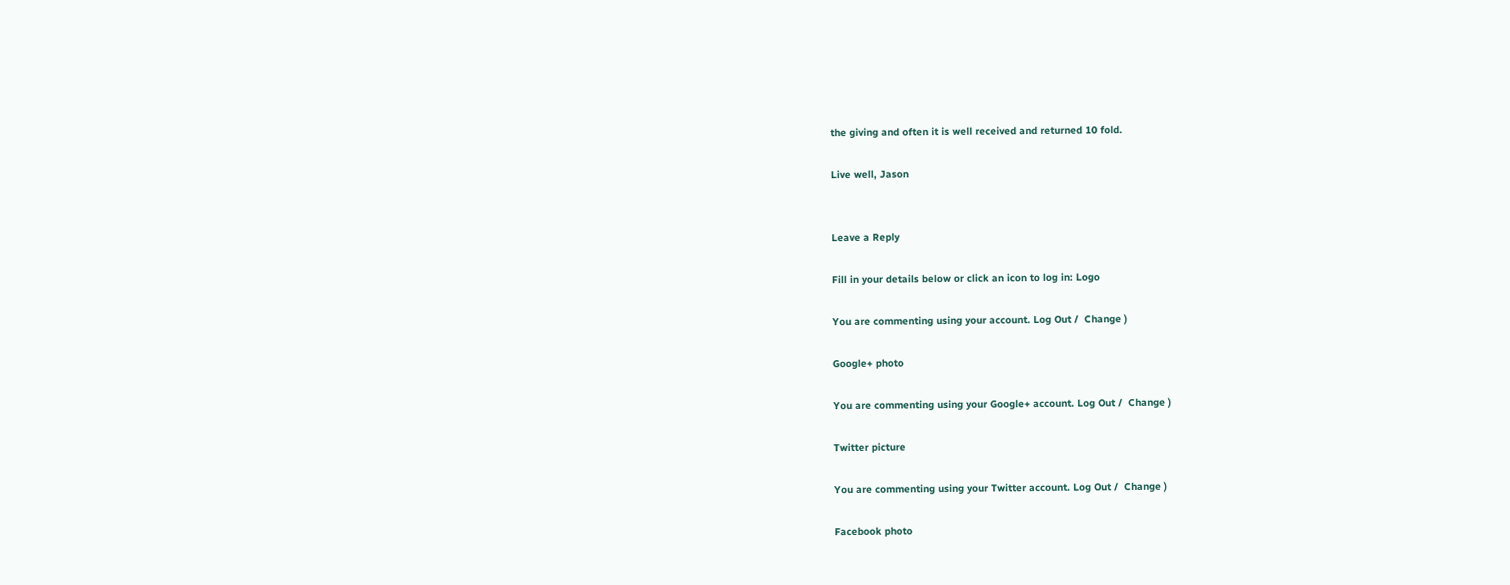the giving and often it is well received and returned 10 fold.

Live well, Jason


Leave a Reply

Fill in your details below or click an icon to log in: Logo

You are commenting using your account. Log Out /  Change )

Google+ photo

You are commenting using your Google+ account. Log Out /  Change )

Twitter picture

You are commenting using your Twitter account. Log Out /  Change )

Facebook photo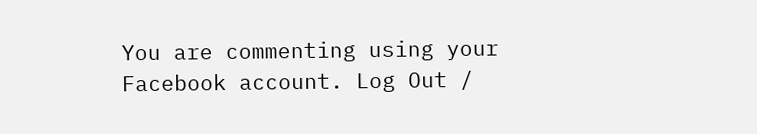You are commenting using your Facebook account. Log Out /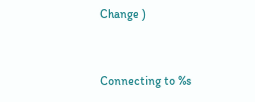Change )


Connecting to %s